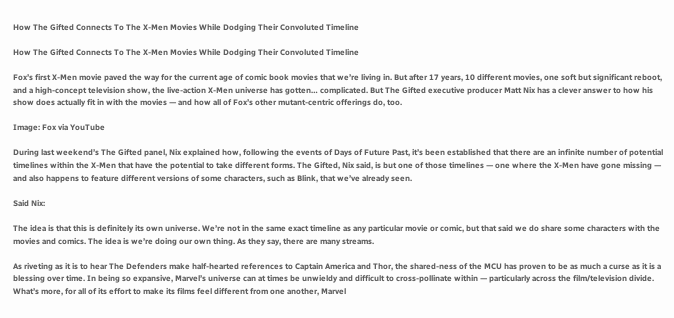How The Gifted Connects To The X-Men Movies While Dodging Their Convoluted Timeline

How The Gifted Connects To The X-Men Movies While Dodging Their Convoluted Timeline

Fox’s first X-Men movie paved the way for the current age of comic book movies that we’re living in. But after 17 years, 10 different movies, one soft but significant reboot, and a high-concept television show, the live-action X-Men universe has gotten… complicated. But The Gifted executive producer Matt Nix has a clever answer to how his show does actually fit in with the movies — and how all of Fox’s other mutant-centric offerings do, too.

Image: Fox via YouTube

During last weekend’s The Gifted panel, Nix explained how, following the events of Days of Future Past, it’s been established that there are an infinite number of potential timelines within the X-Men that have the potential to take different forms. The Gifted, Nix said, is but one of those timelines — one where the X-Men have gone missing — and also happens to feature different versions of some characters, such as Blink, that we’ve already seen.

Said Nix:

The idea is that this is definitely its own universe. We’re not in the same exact timeline as any particular movie or comic, but that said we do share some characters with the movies and comics. The idea is we’re doing our own thing. As they say, there are many streams.

As riveting as it is to hear The Defenders make half-hearted references to Captain America and Thor, the shared-ness of the MCU has proven to be as much a curse as it is a blessing over time. In being so expansive, Marvel’s universe can at times be unwieldy and difficult to cross-pollinate within — particularly across the film/television divide. What’s more, for all of its effort to make its films feel different from one another, Marvel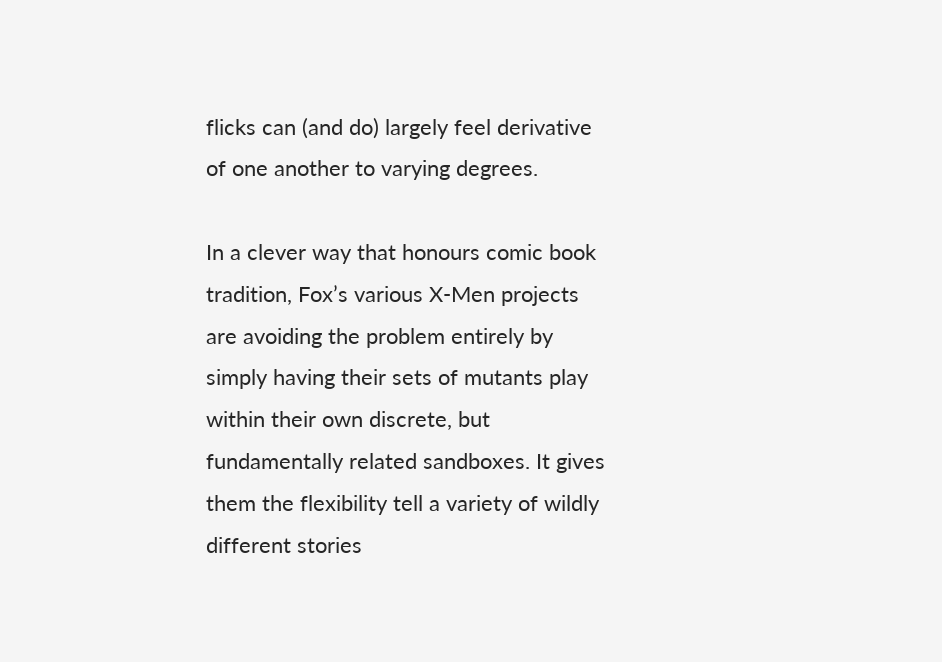flicks can (and do) largely feel derivative of one another to varying degrees.

In a clever way that honours comic book tradition, Fox’s various X-Men projects are avoiding the problem entirely by simply having their sets of mutants play within their own discrete, but fundamentally related sandboxes. It gives them the flexibility tell a variety of wildly different stories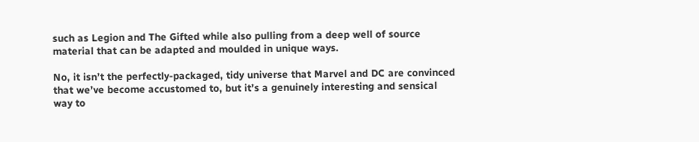such as Legion and The Gifted while also pulling from a deep well of source material that can be adapted and moulded in unique ways.

No, it isn’t the perfectly-packaged, tidy universe that Marvel and DC are convinced that we’ve become accustomed to, but it’s a genuinely interesting and sensical way to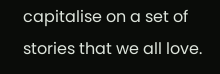capitalise on a set of stories that we all love.